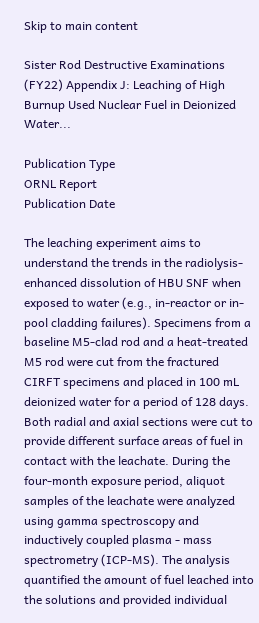Skip to main content

Sister Rod Destructive Examinations (FY22) Appendix J: Leaching of High Burnup Used Nuclear Fuel in Deionized Water...

Publication Type
ORNL Report
Publication Date

The leaching experiment aims to understand the trends in the radiolysis-enhanced dissolution of HBU SNF when exposed to water (e.g., in-reactor or in-pool cladding failures). Specimens from a baseline M5-clad rod and a heat-treated M5 rod were cut from the fractured CIRFT specimens and placed in 100 mL deionized water for a period of 128 days. Both radial and axial sections were cut to provide different surface areas of fuel in contact with the leachate. During the four-month exposure period, aliquot samples of the leachate were analyzed using gamma spectroscopy and inductively coupled plasma - mass spectrometry (ICP-MS). The analysis quantified the amount of fuel leached into the solutions and provided individual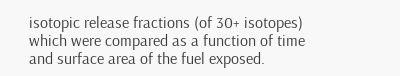isotopic release fractions (of 30+ isotopes) which were compared as a function of time and surface area of the fuel exposed.